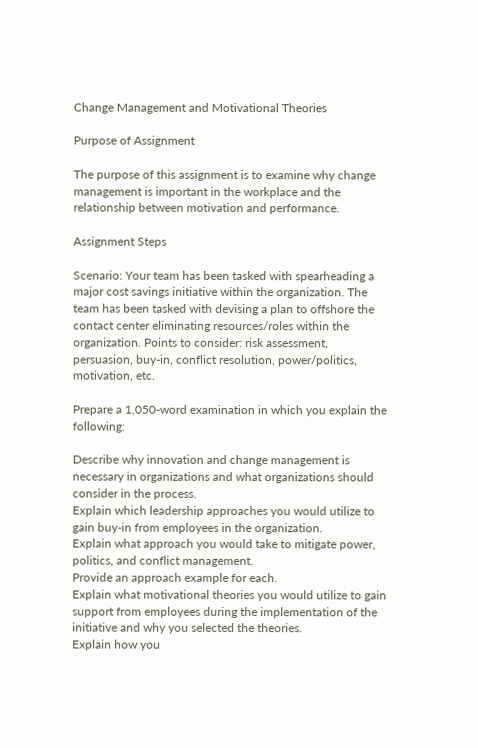Change Management and Motivational Theories

Purpose of Assignment

The purpose of this assignment is to examine why change management is important in the workplace and the relationship between motivation and performance.

Assignment Steps

Scenario: Your team has been tasked with spearheading a major cost savings initiative within the organization. The team has been tasked with devising a plan to offshore the contact center eliminating resources/roles within the organization. Points to consider: risk assessment, persuasion, buy-in, conflict resolution, power/politics, motivation, etc.

Prepare a 1,050-word examination in which you explain the following:

Describe why innovation and change management is necessary in organizations and what organizations should consider in the process.
Explain which leadership approaches you would utilize to gain buy-in from employees in the organization.
Explain what approach you would take to mitigate power, politics, and conflict management.
Provide an approach example for each.
Explain what motivational theories you would utilize to gain support from employees during the implementation of the initiative and why you selected the theories.
Explain how you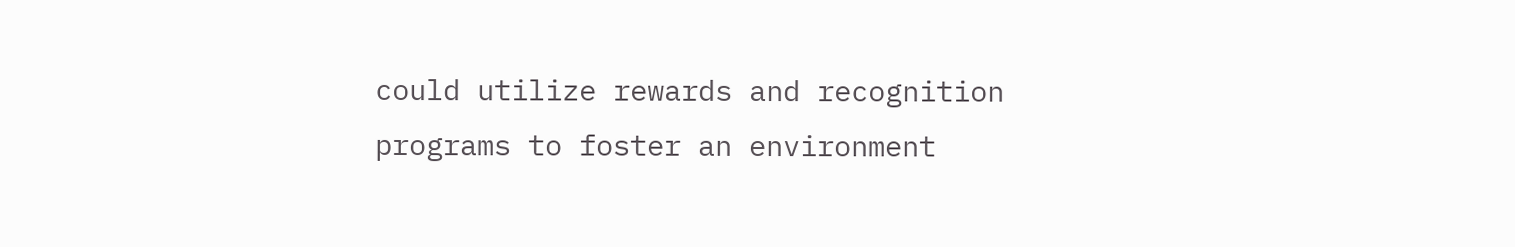could utilize rewards and recognition programs to foster an environment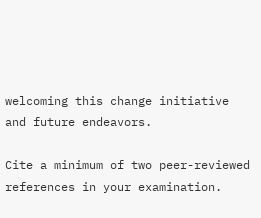welcoming this change initiative and future endeavors.

Cite a minimum of two peer-reviewed references in your examination.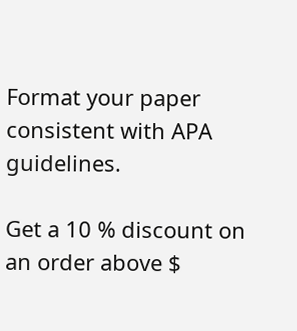Format your paper consistent with APA guidelines.

Get a 10 % discount on an order above $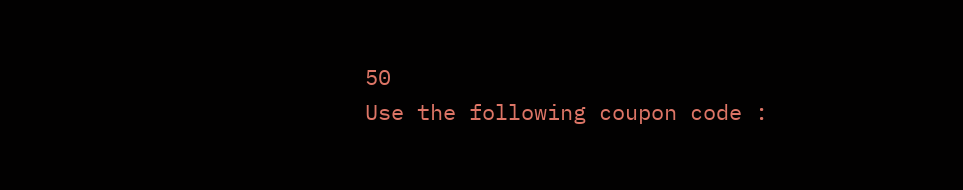50
Use the following coupon code :